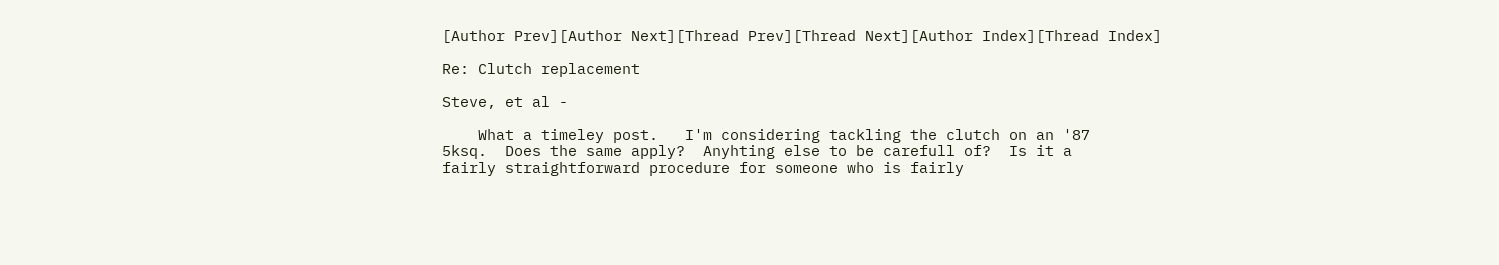[Author Prev][Author Next][Thread Prev][Thread Next][Author Index][Thread Index]

Re: Clutch replacement

Steve, et al -

    What a timeley post.   I'm considering tackling the clutch on an '87
5ksq.  Does the same apply?  Anyhting else to be carefull of?  Is it a
fairly straightforward procedure for someone who is fairly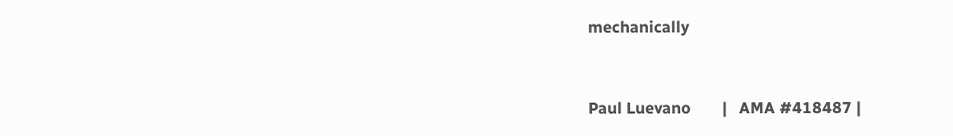mechanically


Paul Luevano        |   AMA #418487 |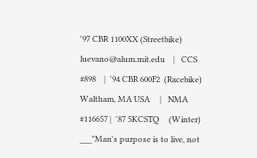'97 CBR 1100XX (Streetbike)
luevano@alum.mit.edu    |   CCS #898    |  '94 CBR 600F2  (Racebike)
Waltham, MA USA     |   NMA #116657 |  '87 5KCSTQ     (Winter)
___"Man's purpose is to live, not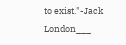to exist."-Jack London___